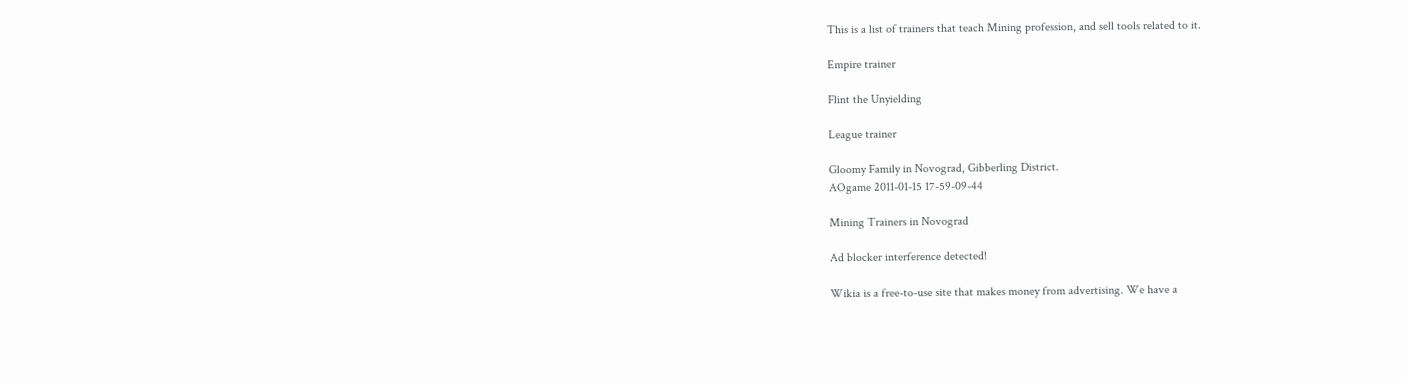This is a list of trainers that teach Mining profession, and sell tools related to it.

Empire trainer

Flint the Unyielding

League trainer

Gloomy Family in Novograd, Gibberling District.
AOgame 2011-01-15 17-59-09-44

Mining Trainers in Novograd

Ad blocker interference detected!

Wikia is a free-to-use site that makes money from advertising. We have a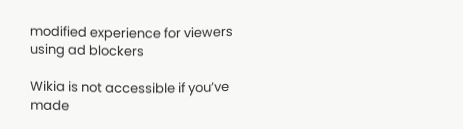modified experience for viewers using ad blockers

Wikia is not accessible if you’ve made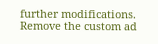further modifications. Remove the custom ad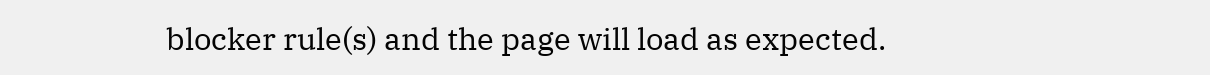blocker rule(s) and the page will load as expected.